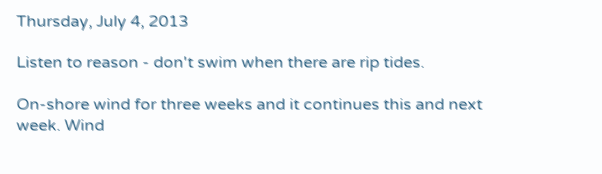Thursday, July 4, 2013

Listen to reason - don't swim when there are rip tides.

On-shore wind for three weeks and it continues this and next week. Wind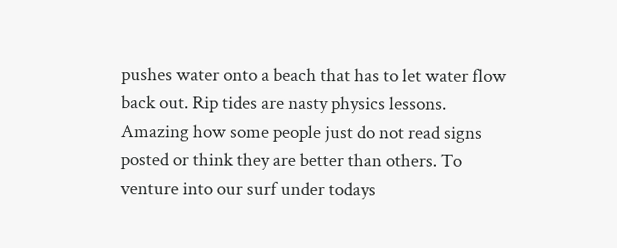pushes water onto a beach that has to let water flow back out. Rip tides are nasty physics lessons. Amazing how some people just do not read signs posted or think they are better than others. To venture into our surf under todays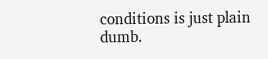conditions is just plain dumb.